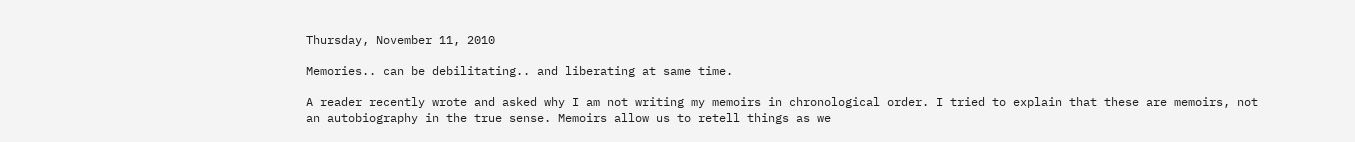Thursday, November 11, 2010

Memories.. can be debilitating.. and liberating at same time.

A reader recently wrote and asked why I am not writing my memoirs in chronological order. I tried to explain that these are memoirs, not an autobiography in the true sense. Memoirs allow us to retell things as we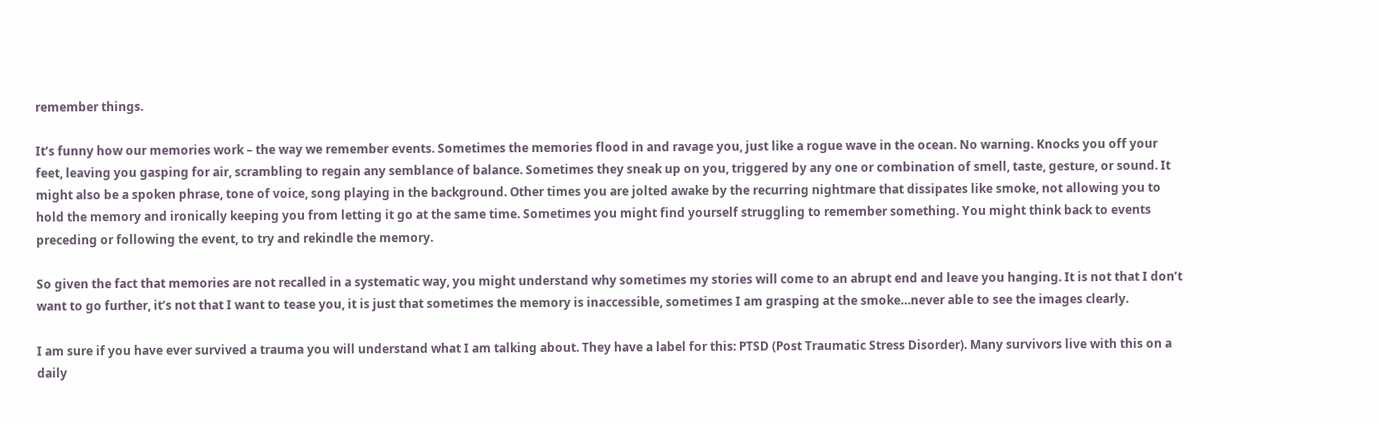remember things.

It’s funny how our memories work – the way we remember events. Sometimes the memories flood in and ravage you, just like a rogue wave in the ocean. No warning. Knocks you off your feet, leaving you gasping for air, scrambling to regain any semblance of balance. Sometimes they sneak up on you, triggered by any one or combination of smell, taste, gesture, or sound. It might also be a spoken phrase, tone of voice, song playing in the background. Other times you are jolted awake by the recurring nightmare that dissipates like smoke, not allowing you to hold the memory and ironically keeping you from letting it go at the same time. Sometimes you might find yourself struggling to remember something. You might think back to events preceding or following the event, to try and rekindle the memory.

So given the fact that memories are not recalled in a systematic way, you might understand why sometimes my stories will come to an abrupt end and leave you hanging. It is not that I don’t want to go further, it’s not that I want to tease you, it is just that sometimes the memory is inaccessible, sometimes I am grasping at the smoke…never able to see the images clearly.

I am sure if you have ever survived a trauma you will understand what I am talking about. They have a label for this: PTSD (Post Traumatic Stress Disorder). Many survivors live with this on a daily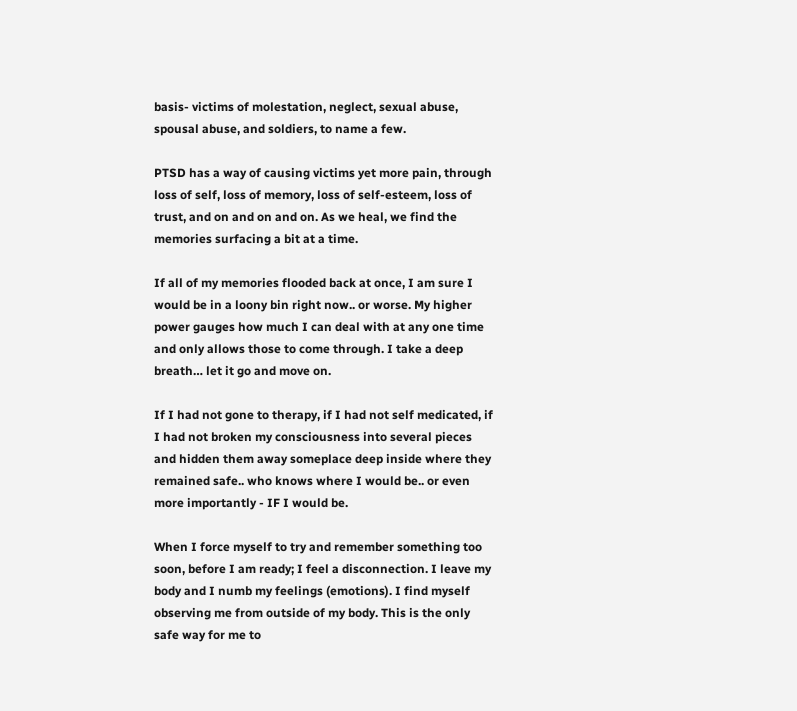basis- victims of molestation, neglect, sexual abuse, spousal abuse, and soldiers, to name a few.

PTSD has a way of causing victims yet more pain, through loss of self, loss of memory, loss of self-esteem, loss of trust, and on and on and on. As we heal, we find the memories surfacing a bit at a time.

If all of my memories flooded back at once, I am sure I would be in a loony bin right now.. or worse. My higher power gauges how much I can deal with at any one time and only allows those to come through. I take a deep breath… let it go and move on.

If I had not gone to therapy, if I had not self medicated, if I had not broken my consciousness into several pieces and hidden them away someplace deep inside where they remained safe.. who knows where I would be.. or even more importantly - IF I would be.

When I force myself to try and remember something too soon, before I am ready; I feel a disconnection. I leave my body and I numb my feelings (emotions). I find myself observing me from outside of my body. This is the only safe way for me to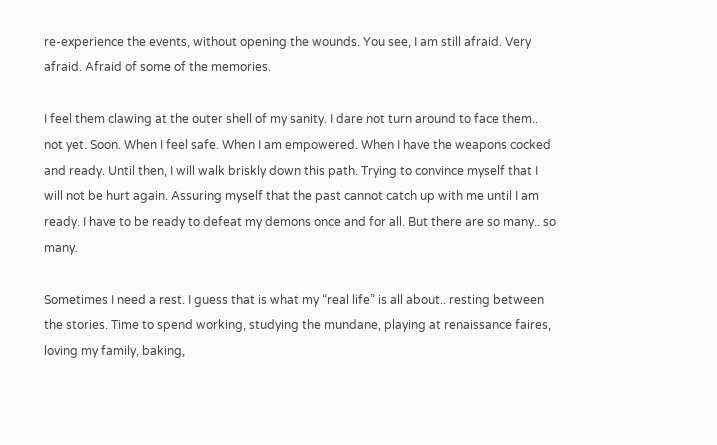re-experience the events, without opening the wounds. You see, I am still afraid. Very afraid. Afraid of some of the memories.

I feel them clawing at the outer shell of my sanity. I dare not turn around to face them.. not yet. Soon. When I feel safe. When I am empowered. When I have the weapons cocked and ready. Until then, I will walk briskly down this path. Trying to convince myself that I will not be hurt again. Assuring myself that the past cannot catch up with me until I am ready. I have to be ready to defeat my demons once and for all. But there are so many.. so many.

Sometimes I need a rest. I guess that is what my “real life” is all about.. resting between the stories. Time to spend working, studying the mundane, playing at renaissance faires, loving my family, baking,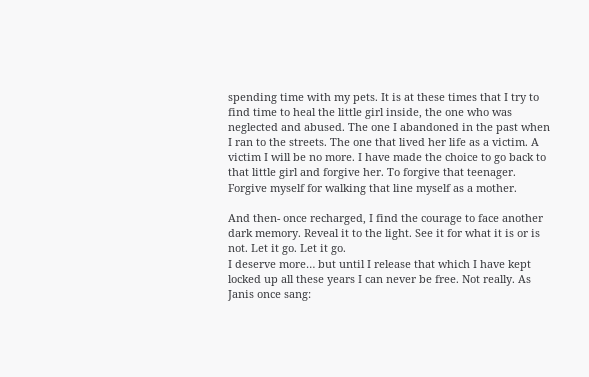spending time with my pets. It is at these times that I try to find time to heal the little girl inside, the one who was neglected and abused. The one I abandoned in the past when I ran to the streets. The one that lived her life as a victim. A victim I will be no more. I have made the choice to go back to that little girl and forgive her. To forgive that teenager. Forgive myself for walking that line myself as a mother.

And then- once recharged, I find the courage to face another dark memory. Reveal it to the light. See it for what it is or is not. Let it go. Let it go.
I deserve more… but until I release that which I have kept locked up all these years I can never be free. Not really. As Janis once sang: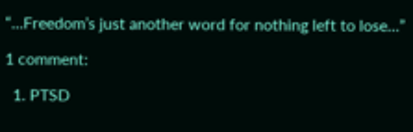“…Freedom’s just another word for nothing left to lose…”

1 comment:

  1. PTSD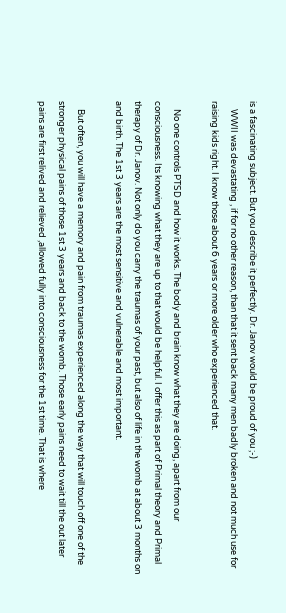is a fascinating subject. But you describe it perfectly. Dr. Janov would be proud of you ;-)
    WWII was devastating , if for no other reason, than that it sent back many men badly broken and not much use for raising kids right. I know those about 6 years or more older who experienced that.

    No one controls PTSD and how it works. The body and brain know what they are doing, apart from our consciousness. Its knowing what they are up to that would be helpful. I offer this as part of Primal theory and Primal therapy of Dr. Janov. Not only do you carry the traumas of your past, but also of life in the womb at about 3 months on and birth. The 1st 3 years are the most sensitive and vulnerable and most important.

    But often, you will have a memory and pain from traumas experienced along the way that will touch off one of the stronger physical pains of those 1st 3 years and back to the womb. Those early pains need to wait till the out later pains are first relived and relieved ,allowed fully into consciousness for the 1st time. That is where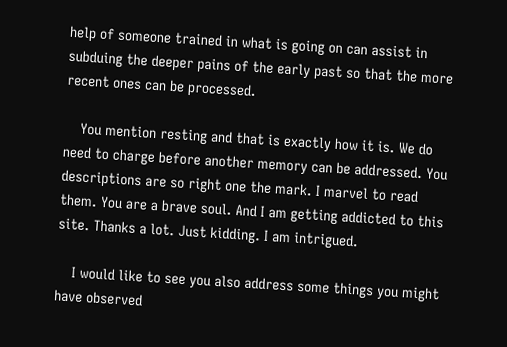help of someone trained in what is going on can assist in subduing the deeper pains of the early past so that the more recent ones can be processed.

    You mention resting and that is exactly how it is. We do need to charge before another memory can be addressed. You descriptions are so right one the mark. I marvel to read them. You are a brave soul. And I am getting addicted to this site. Thanks a lot. Just kidding. I am intrigued.

    I would like to see you also address some things you might have observed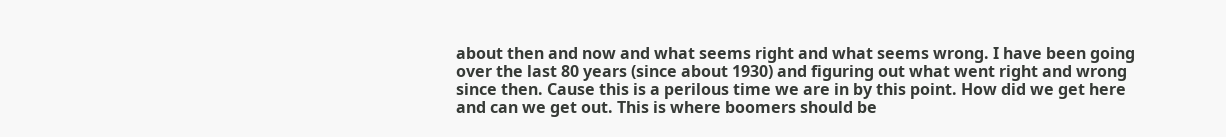about then and now and what seems right and what seems wrong. I have been going over the last 80 years (since about 1930) and figuring out what went right and wrong since then. Cause this is a perilous time we are in by this point. How did we get here and can we get out. This is where boomers should be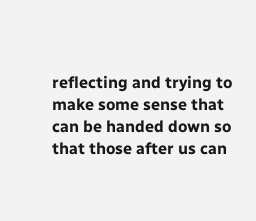reflecting and trying to make some sense that can be handed down so that those after us can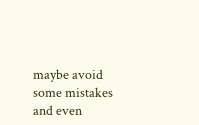maybe avoid some mistakes and even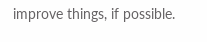improve things, if possible.